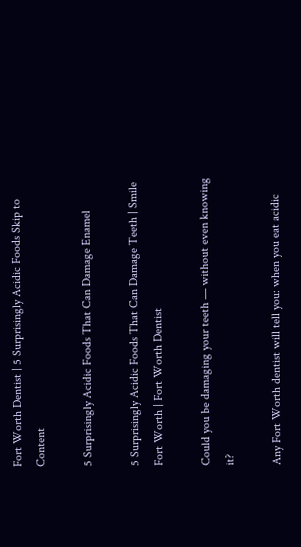Fort Worth Dentist | 5 Surprisingly Acidic Foods Skip to Content

5 Surprisingly Acidic Foods That Can Damage Enamel

5 Surprisingly Acidic Foods That Can Damage Teeth | Smile Fort Worth | Fort Worth Dentist

Could you be damaging your teeth — without even knowing it?

Any Fort Worth dentist will tell you: when you eat acidic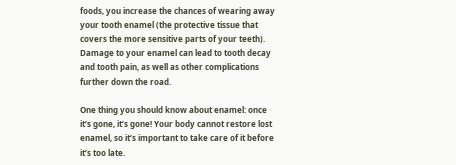foods, you increase the chances of wearing away your tooth enamel (the protective tissue that covers the more sensitive parts of your teeth). Damage to your enamel can lead to tooth decay and tooth pain, as well as other complications further down the road.

One thing you should know about enamel: once it’s gone, it’s gone! Your body cannot restore lost enamel, so it’s important to take care of it before it’s too late.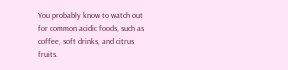You probably know to watch out for common acidic foods, such as coffee, soft drinks, and citrus fruits.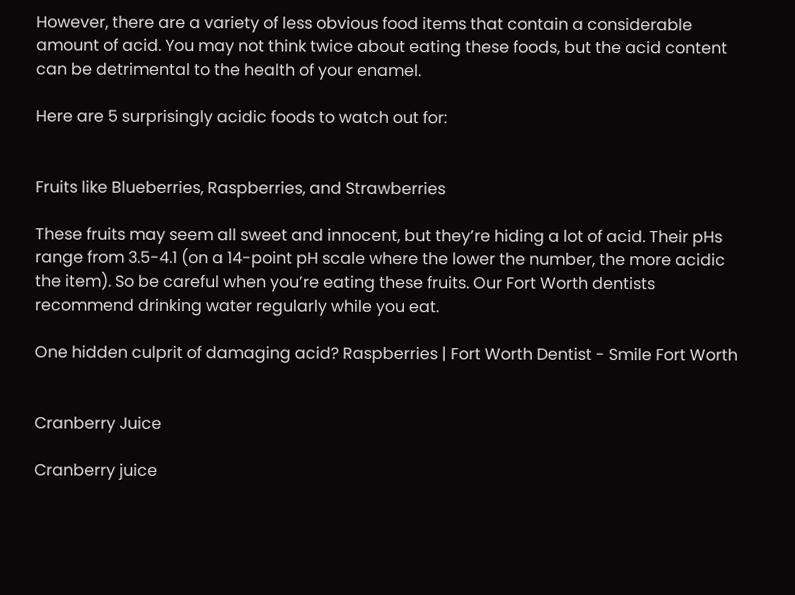However, there are a variety of less obvious food items that contain a considerable amount of acid. You may not think twice about eating these foods, but the acid content can be detrimental to the health of your enamel.

Here are 5 surprisingly acidic foods to watch out for:


Fruits like Blueberries, Raspberries, and Strawberries

These fruits may seem all sweet and innocent, but they’re hiding a lot of acid. Their pHs range from 3.5-4.1 (on a 14-point pH scale where the lower the number, the more acidic the item). So be careful when you’re eating these fruits. Our Fort Worth dentists recommend drinking water regularly while you eat.

One hidden culprit of damaging acid? Raspberries | Fort Worth Dentist - Smile Fort Worth


Cranberry Juice

Cranberry juice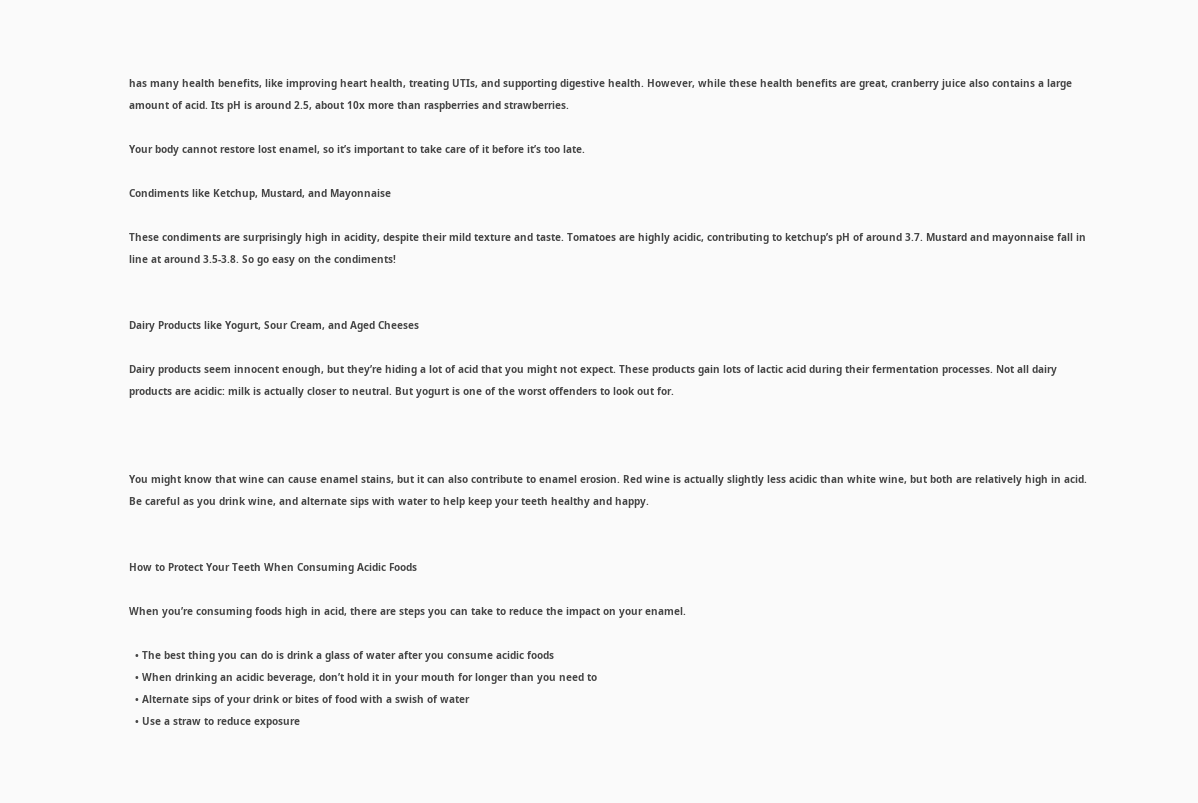has many health benefits, like improving heart health, treating UTIs, and supporting digestive health. However, while these health benefits are great, cranberry juice also contains a large amount of acid. Its pH is around 2.5, about 10x more than raspberries and strawberries.

Your body cannot restore lost enamel, so it’s important to take care of it before it’s too late.

Condiments like Ketchup, Mustard, and Mayonnaise

These condiments are surprisingly high in acidity, despite their mild texture and taste. Tomatoes are highly acidic, contributing to ketchup’s pH of around 3.7. Mustard and mayonnaise fall in line at around 3.5-3.8. So go easy on the condiments!


Dairy Products like Yogurt, Sour Cream, and Aged Cheeses

Dairy products seem innocent enough, but they’re hiding a lot of acid that you might not expect. These products gain lots of lactic acid during their fermentation processes. Not all dairy products are acidic: milk is actually closer to neutral. But yogurt is one of the worst offenders to look out for.



You might know that wine can cause enamel stains, but it can also contribute to enamel erosion. Red wine is actually slightly less acidic than white wine, but both are relatively high in acid. Be careful as you drink wine, and alternate sips with water to help keep your teeth healthy and happy.


How to Protect Your Teeth When Consuming Acidic Foods

When you’re consuming foods high in acid, there are steps you can take to reduce the impact on your enamel.

  • The best thing you can do is drink a glass of water after you consume acidic foods
  • When drinking an acidic beverage, don’t hold it in your mouth for longer than you need to
  • Alternate sips of your drink or bites of food with a swish of water
  • Use a straw to reduce exposure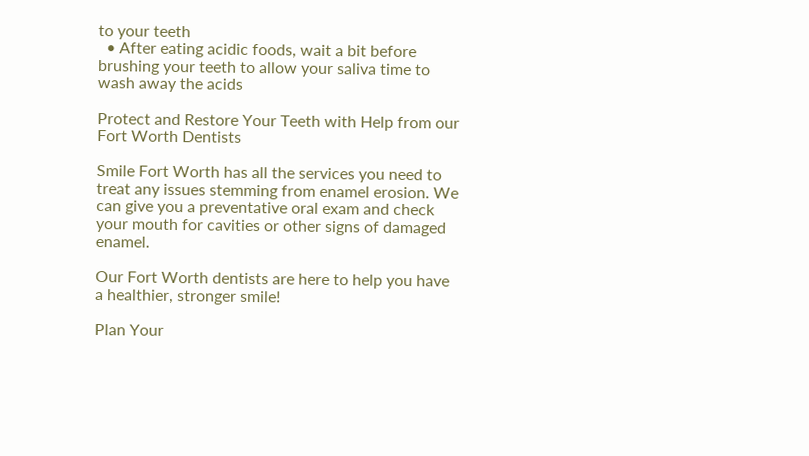to your teeth
  • After eating acidic foods, wait a bit before brushing your teeth to allow your saliva time to wash away the acids

Protect and Restore Your Teeth with Help from our Fort Worth Dentists

Smile Fort Worth has all the services you need to treat any issues stemming from enamel erosion. We can give you a preventative oral exam and check your mouth for cavities or other signs of damaged enamel.

Our Fort Worth dentists are here to help you have a healthier, stronger smile!

Plan Your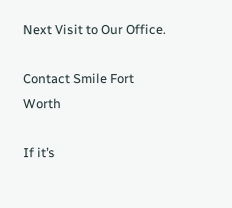Next Visit to Our Office.

Contact Smile Fort Worth

If it’s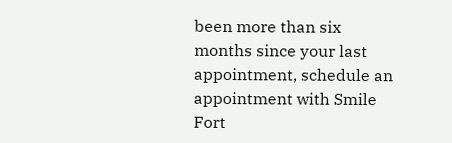been more than six months since your last appointment, schedule an appointment with Smile Fort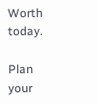Worth today.

Plan your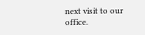next visit to our office.